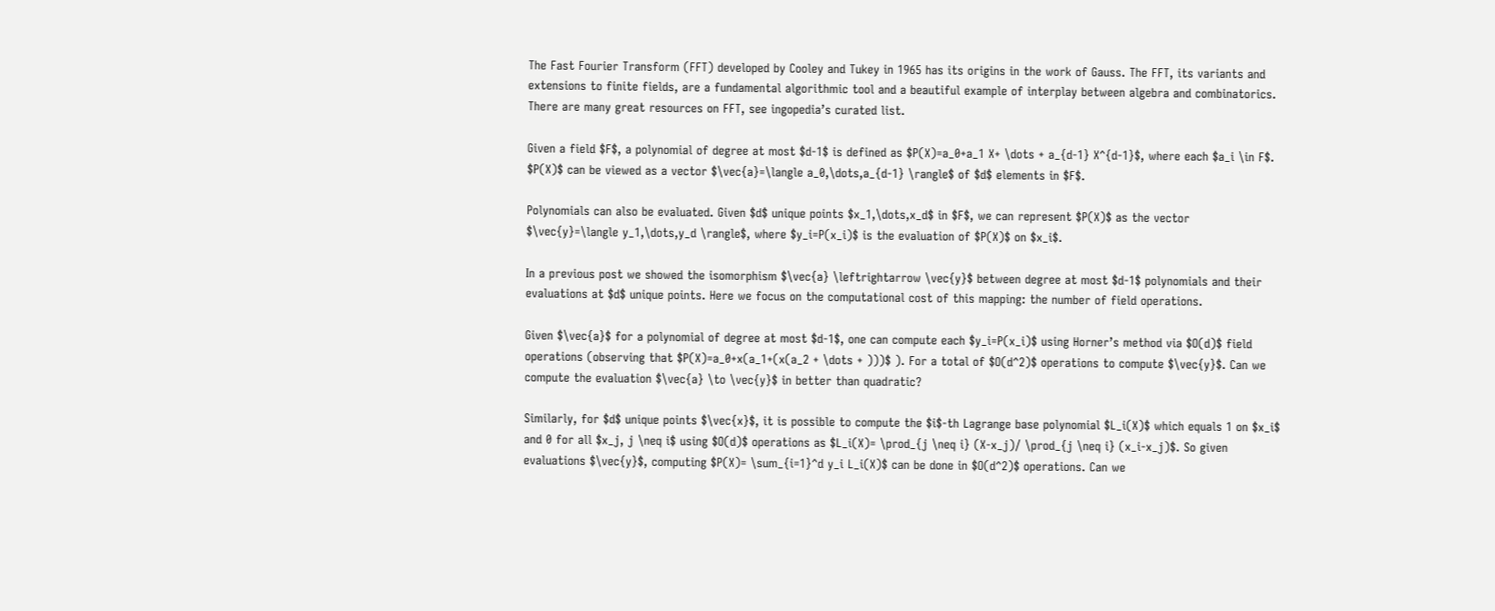The Fast Fourier Transform (FFT) developed by Cooley and Tukey in 1965 has its origins in the work of Gauss. The FFT, its variants and extensions to finite fields, are a fundamental algorithmic tool and a beautiful example of interplay between algebra and combinatorics. There are many great resources on FFT, see ingopedia’s curated list.

Given a field $F$, a polynomial of degree at most $d-1$ is defined as $P(X)=a_0+a_1 X+ \dots + a_{d-1} X^{d-1}$, where each $a_i \in F$. $P(X)$ can be viewed as a vector $\vec{a}=\langle a_0,\dots,a_{d-1} \rangle$ of $d$ elements in $F$.

Polynomials can also be evaluated. Given $d$ unique points $x_1,\dots,x_d$ in $F$, we can represent $P(X)$ as the vector $\vec{y}=\langle y_1,\dots,y_d \rangle$, where $y_i=P(x_i)$ is the evaluation of $P(X)$ on $x_i$.

In a previous post we showed the isomorphism $\vec{a} \leftrightarrow \vec{y}$ between degree at most $d-1$ polynomials and their evaluations at $d$ unique points. Here we focus on the computational cost of this mapping: the number of field operations.

Given $\vec{a}$ for a polynomial of degree at most $d-1$, one can compute each $y_i=P(x_i)$ using Horner’s method via $O(d)$ field operations (observing that $P(X)=a_0+x(a_1+(x(a_2 + \dots + )))$ ). For a total of $O(d^2)$ operations to compute $\vec{y}$. Can we compute the evaluation $\vec{a} \to \vec{y}$ in better than quadratic?

Similarly, for $d$ unique points $\vec{x}$, it is possible to compute the $i$-th Lagrange base polynomial $L_i(X)$ which equals 1 on $x_i$ and 0 for all $x_j, j \neq i$ using $O(d)$ operations as $L_i(X)= \prod_{j \neq i} (X-x_j)/ \prod_{j \neq i} (x_i-x_j)$. So given evaluations $\vec{y}$, computing $P(X)= \sum_{i=1}^d y_i L_i(X)$ can be done in $O(d^2)$ operations. Can we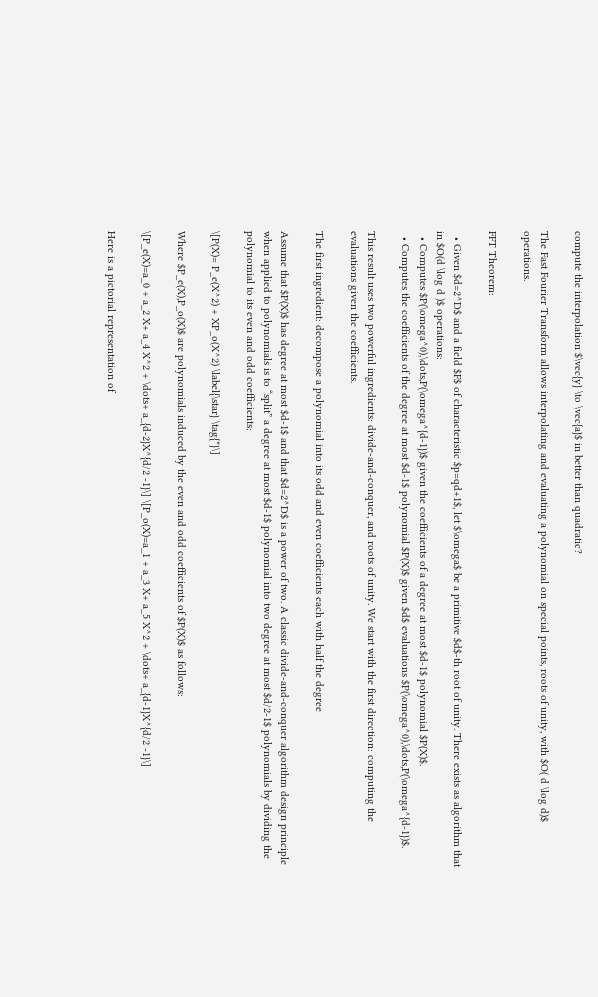compute the interpolation $\vec{y} \to \vec{a}$ in better than quadratic?

The Fast Fourier Transform allows interpolating and evaluating a polynomial on special points, roots of unity, with $O( d \log d)$ operations.

FFT Theorem:

  • Given $d=2^D$ and a field $F$ of characteristic $p=qd+1$, let $\omega$ be a primitive $d$-th root of unity. There exists as algorithm that in $O(d \log d )$ operations:
  • Computes $P(\omega^0),\dots,P(\omega^{d-1})$ given the coefficients of a degree at most $d-1$ polynomial $P(X)$.
  • Computes the coefficients of the degree at most $d-1$ polynomial $P(X)$ given $d$ evaluations $P(\omega^0),\dots,P(\omega^{d-1})$.

This result uses two powerful ingredients: divide-and-conquer, and roots of unity. We start with the first direction: computing the evaluations given the coefficients.

The first ingredient: decompose a polynomial into its odd and even coefficients each with half the degree

Assume that $P(X)$ has degree at most $d-1$ and that $d=2^D$ is a power of two. A classic divide-and-conquer algorithm design principle when applied to polynomials is to “split” a degree at most $d-1$ polynomial into two degree at most $d/2-1$ polynomials by dividing the polynomial to its even and odd coefficients:

\[P(X)= P_e(X^2) + XP_o(X^2) \label{\star} \tag{*}\]

Where $P_e(X),P_o(X)$ are polynomials induced by the even and odd coefficients of $P(X)$ as follows:

\[P_e(X)=a_0 + a_2 X+ a_4 X^2 + \dots+ a_{d-2}X^{d/2 -1}\] \[P_o(X)=a_1 + a_3 X+ a_5 X^2 + \dots+ a_{d-1}X^{d/2 -1}\]

Here is a pictorial representation of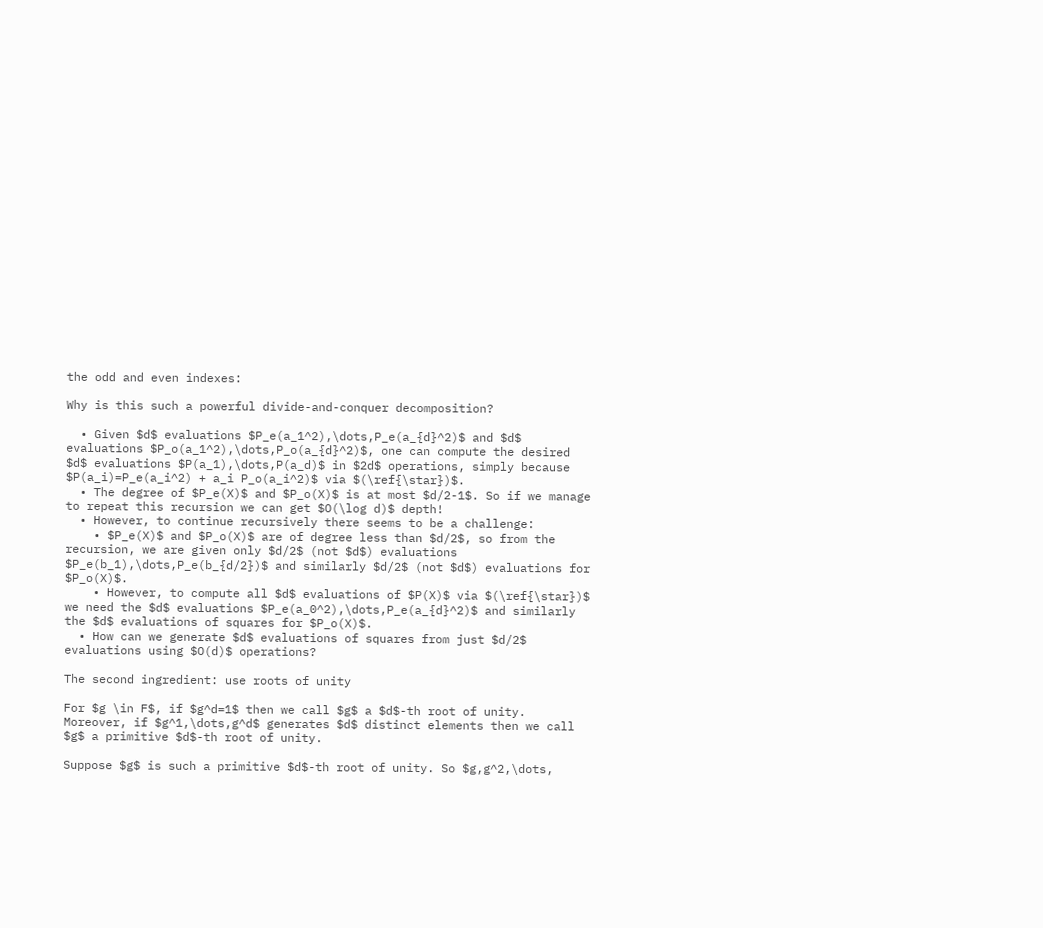the odd and even indexes:

Why is this such a powerful divide-and-conquer decomposition?

  • Given $d$ evaluations $P_e(a_1^2),\dots,P_e(a_{d}^2)$ and $d$ evaluations $P_o(a_1^2),\dots,P_o(a_{d}^2)$, one can compute the desired $d$ evaluations $P(a_1),\dots,P(a_d)$ in $2d$ operations, simply because $P(a_i)=P_e(a_i^2) + a_i P_o(a_i^2)$ via $(\ref{\star})$.
  • The degree of $P_e(X)$ and $P_o(X)$ is at most $d/2-1$. So if we manage to repeat this recursion we can get $O(\log d)$ depth!
  • However, to continue recursively there seems to be a challenge:
    • $P_e(X)$ and $P_o(X)$ are of degree less than $d/2$, so from the recursion, we are given only $d/2$ (not $d$) evaluations $P_e(b_1),\dots,P_e(b_{d/2})$ and similarly $d/2$ (not $d$) evaluations for $P_o(X)$.
    • However, to compute all $d$ evaluations of $P(X)$ via $(\ref{\star})$ we need the $d$ evaluations $P_e(a_0^2),\dots,P_e(a_{d}^2)$ and similarly the $d$ evaluations of squares for $P_o(X)$.
  • How can we generate $d$ evaluations of squares from just $d/2$ evaluations using $O(d)$ operations?

The second ingredient: use roots of unity

For $g \in F$, if $g^d=1$ then we call $g$ a $d$-th root of unity. Moreover, if $g^1,\dots,g^d$ generates $d$ distinct elements then we call $g$ a primitive $d$-th root of unity.

Suppose $g$ is such a primitive $d$-th root of unity. So $g,g^2,\dots,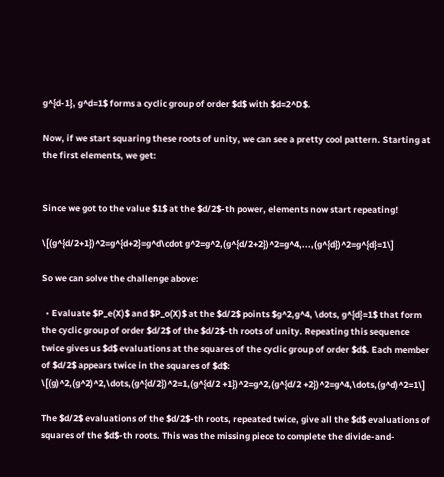g^{d-1}, g^d=1$ forms a cyclic group of order $d$ with $d=2^D$.

Now, if we start squaring these roots of unity, we can see a pretty cool pattern. Starting at the first elements, we get:


Since we got to the value $1$ at the $d/2$-th power, elements now start repeating!

\[(g^{d/2+1})^2=g^{d+2}=g^d\cdot g^2=g^2,(g^{d/2+2})^2=g^4,...,(g^{d})^2=g^{d}=1\]

So we can solve the challenge above:

  • Evaluate $P_e(X)$ and $P_o(X)$ at the $d/2$ points $g^2,g^4, \dots, g^{d}=1$ that form the cyclic group of order $d/2$ of the $d/2$-th roots of unity. Repeating this sequence twice gives us $d$ evaluations at the squares of the cyclic group of order $d$. Each member of $d/2$ appears twice in the squares of $d$:
\[(g)^2,(g^2)^2,\dots,(g^{d/2})^2=1,(g^{d/2 +1})^2=g^2,(g^{d/2 +2})^2=g^4,\dots,(g^d)^2=1\]

The $d/2$ evaluations of the $d/2$-th roots, repeated twice, give all the $d$ evaluations of squares of the $d$-th roots. This was the missing piece to complete the divide-and-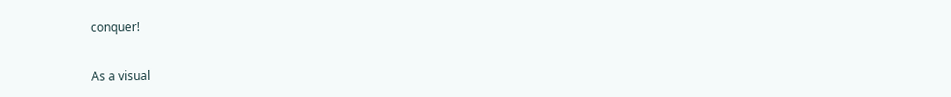conquer!

As a visual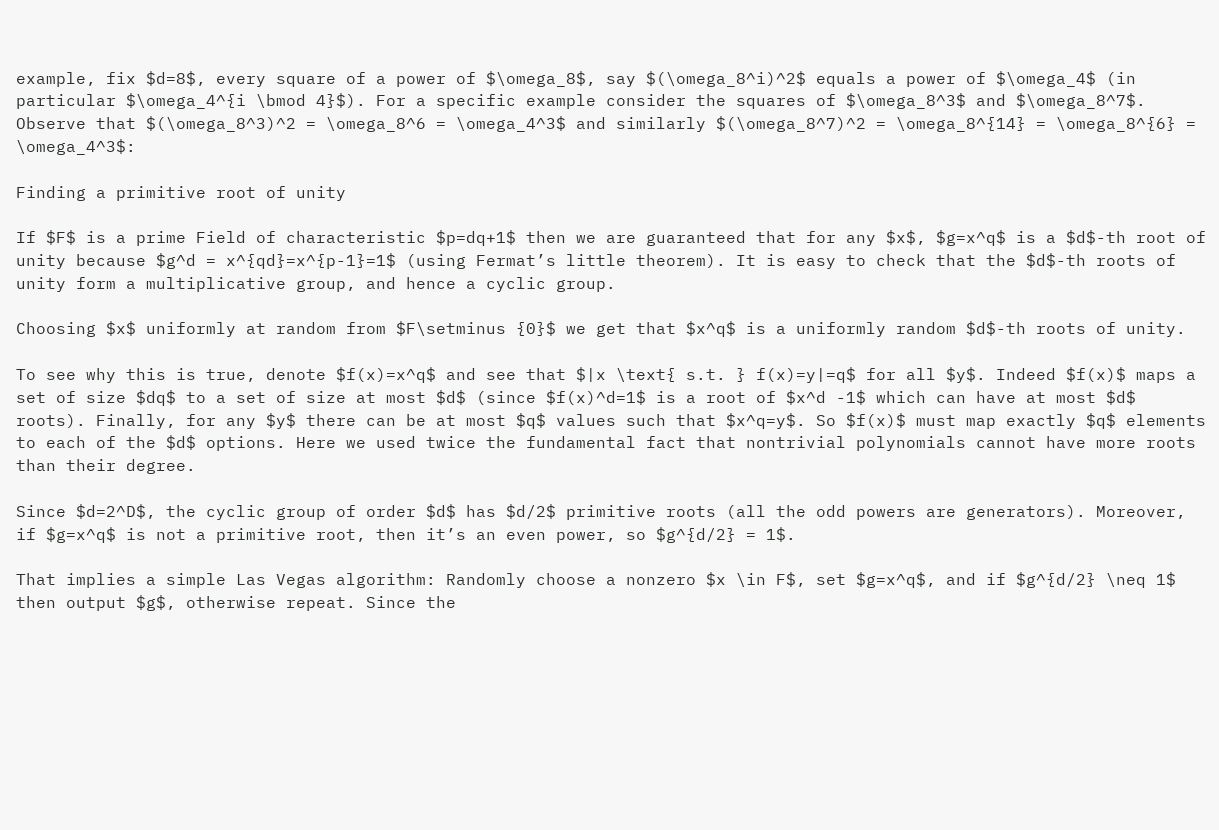example, fix $d=8$, every square of a power of $\omega_8$, say $(\omega_8^i)^2$ equals a power of $\omega_4$ (in particular $\omega_4^{i \bmod 4}$). For a specific example consider the squares of $\omega_8^3$ and $\omega_8^7$. Observe that $(\omega_8^3)^2 = \omega_8^6 = \omega_4^3$ and similarly $(\omega_8^7)^2 = \omega_8^{14} = \omega_8^{6} = \omega_4^3$:

Finding a primitive root of unity

If $F$ is a prime Field of characteristic $p=dq+1$ then we are guaranteed that for any $x$, $g=x^q$ is a $d$-th root of unity because $g^d = x^{qd}=x^{p-1}=1$ (using Fermat’s little theorem). It is easy to check that the $d$-th roots of unity form a multiplicative group, and hence a cyclic group.

Choosing $x$ uniformly at random from $F\setminus {0}$ we get that $x^q$ is a uniformly random $d$-th roots of unity.

To see why this is true, denote $f(x)=x^q$ and see that $|x \text{ s.t. } f(x)=y|=q$ for all $y$. Indeed $f(x)$ maps a set of size $dq$ to a set of size at most $d$ (since $f(x)^d=1$ is a root of $x^d -1$ which can have at most $d$ roots). Finally, for any $y$ there can be at most $q$ values such that $x^q=y$. So $f(x)$ must map exactly $q$ elements to each of the $d$ options. Here we used twice the fundamental fact that nontrivial polynomials cannot have more roots than their degree.

Since $d=2^D$, the cyclic group of order $d$ has $d/2$ primitive roots (all the odd powers are generators). Moreover, if $g=x^q$ is not a primitive root, then it’s an even power, so $g^{d/2} = 1$.

That implies a simple Las Vegas algorithm: Randomly choose a nonzero $x \in F$, set $g=x^q$, and if $g^{d/2} \neq 1$ then output $g$, otherwise repeat. Since the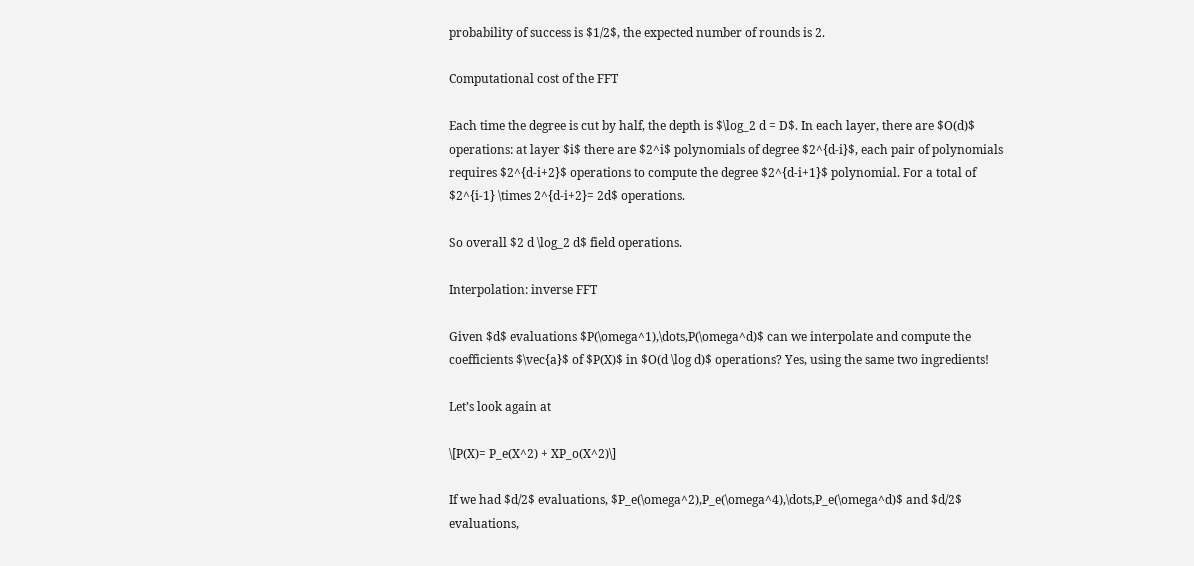probability of success is $1/2$, the expected number of rounds is 2.

Computational cost of the FFT

Each time the degree is cut by half, the depth is $\log_2 d = D$. In each layer, there are $O(d)$ operations: at layer $i$ there are $2^i$ polynomials of degree $2^{d-i}$, each pair of polynomials requires $2^{d-i+2}$ operations to compute the degree $2^{d-i+1}$ polynomial. For a total of $2^{i-1} \times 2^{d-i+2}= 2d$ operations.

So overall $2 d \log_2 d$ field operations.

Interpolation: inverse FFT

Given $d$ evaluations $P(\omega^1),\dots,P(\omega^d)$ can we interpolate and compute the coefficients $\vec{a}$ of $P(X)$ in $O(d \log d)$ operations? Yes, using the same two ingredients!

Let’s look again at

\[P(X)= P_e(X^2) + XP_o(X^2)\]

If we had $d/2$ evaluations, $P_e(\omega^2),P_e(\omega^4),\dots,P_e(\omega^d)$ and $d/2$ evaluations,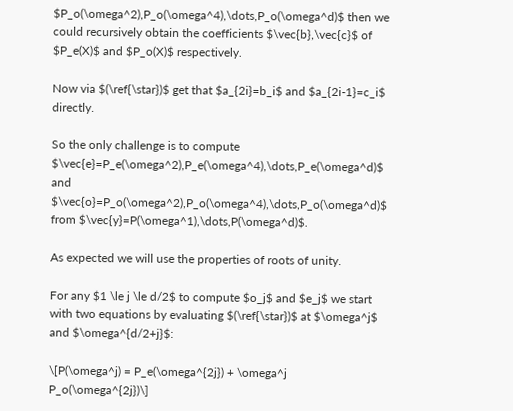$P_o(\omega^2),P_o(\omega^4),\dots,P_o(\omega^d)$ then we could recursively obtain the coefficients $\vec{b},\vec{c}$ of $P_e(X)$ and $P_o(X)$ respectively.

Now via $(\ref{\star})$ get that $a_{2i}=b_i$ and $a_{2i-1}=c_i$ directly.

So the only challenge is to compute $\vec{e}=P_e(\omega^2),P_e(\omega^4),\dots,P_e(\omega^d)$ and $\vec{o}=P_o(\omega^2),P_o(\omega^4),\dots,P_o(\omega^d)$ from $\vec{y}=P(\omega^1),\dots,P(\omega^d)$.

As expected we will use the properties of roots of unity.

For any $1 \le j \le d/2$ to compute $o_j$ and $e_j$ we start with two equations by evaluating $(\ref{\star})$ at $\omega^j$ and $\omega^{d/2+j}$:

\[P(\omega^j) = P_e(\omega^{2j}) + \omega^j P_o(\omega^{2j})\]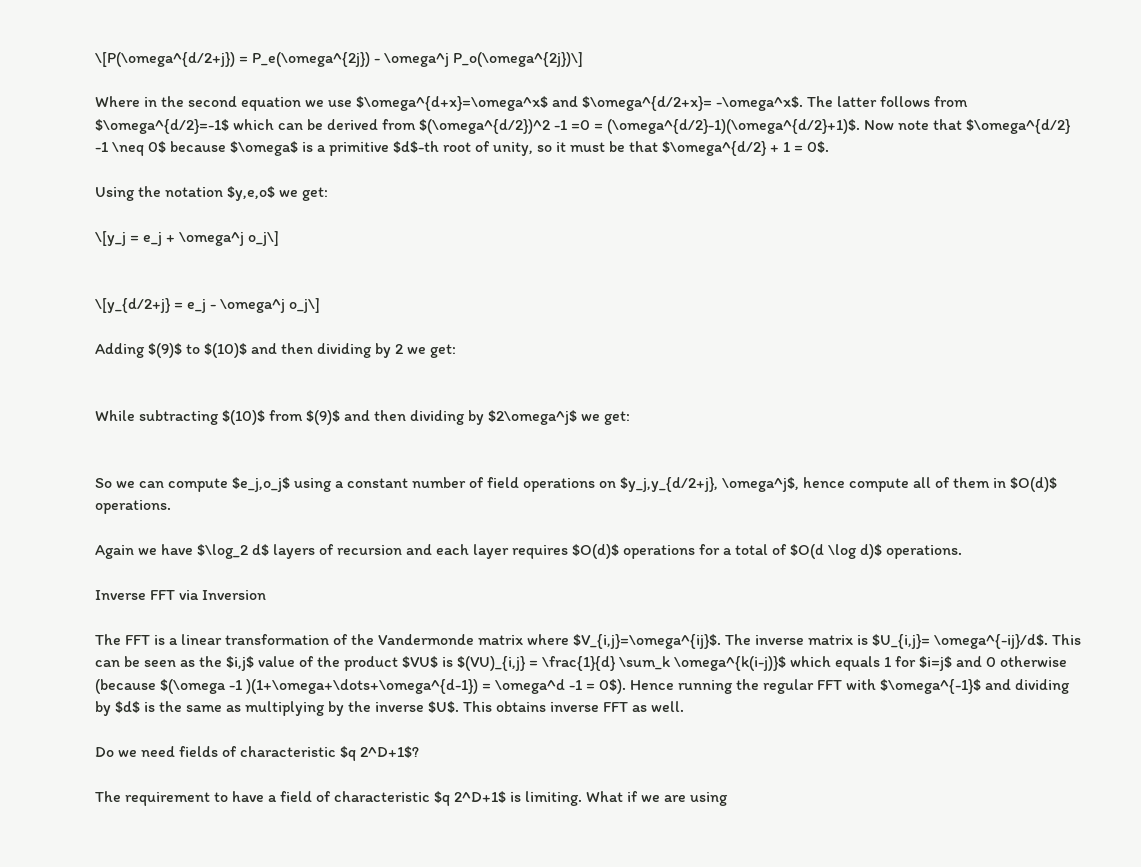\[P(\omega^{d/2+j}) = P_e(\omega^{2j}) - \omega^j P_o(\omega^{2j})\]

Where in the second equation we use $\omega^{d+x}=\omega^x$ and $\omega^{d/2+x}= -\omega^x$. The latter follows from $\omega^{d/2}=-1$ which can be derived from $(\omega^{d/2})^2 -1 =0 = (\omega^{d/2}-1)(\omega^{d/2}+1)$. Now note that $\omega^{d/2} -1 \neq 0$ because $\omega$ is a primitive $d$-th root of unity, so it must be that $\omega^{d/2} + 1 = 0$.

Using the notation $y,e,o$ we get:

\[y_j = e_j + \omega^j o_j\]


\[y_{d/2+j} = e_j - \omega^j o_j\]

Adding $(9)$ to $(10)$ and then dividing by 2 we get:


While subtracting $(10)$ from $(9)$ and then dividing by $2\omega^j$ we get:


So we can compute $e_j,o_j$ using a constant number of field operations on $y_j,y_{d/2+j}, \omega^j$, hence compute all of them in $O(d)$ operations.

Again we have $\log_2 d$ layers of recursion and each layer requires $O(d)$ operations for a total of $O(d \log d)$ operations.

Inverse FFT via Inversion

The FFT is a linear transformation of the Vandermonde matrix where $V_{i,j}=\omega^{ij}$. The inverse matrix is $U_{i,j}= \omega^{-ij}/d$. This can be seen as the $i,j$ value of the product $VU$ is $(VU)_{i,j} = \frac{1}{d} \sum_k \omega^{k(i-j)}$ which equals 1 for $i=j$ and 0 otherwise (because $(\omega -1 )(1+\omega+\dots+\omega^{d-1}) = \omega^d -1 = 0$). Hence running the regular FFT with $\omega^{-1}$ and dividing by $d$ is the same as multiplying by the inverse $U$. This obtains inverse FFT as well.

Do we need fields of characteristic $q 2^D+1$?

The requirement to have a field of characteristic $q 2^D+1$ is limiting. What if we are using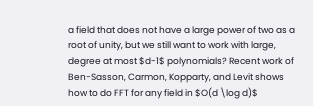a field that does not have a large power of two as a root of unity, but we still want to work with large, degree at most $d-1$ polynomials? Recent work of Ben-Sasson, Carmon, Kopparty, and Levit shows how to do FFT for any field in $O(d \log d)$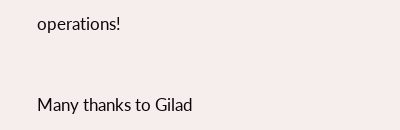operations!


Many thanks to Gilad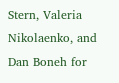Stern, Valeria Nikolaenko, and Dan Boneh for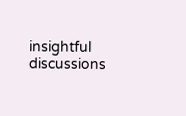insightful discussions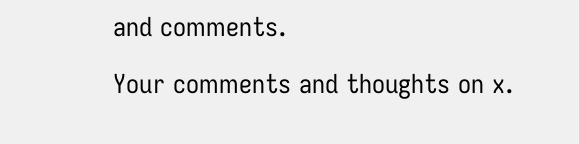and comments.

Your comments and thoughts on x.